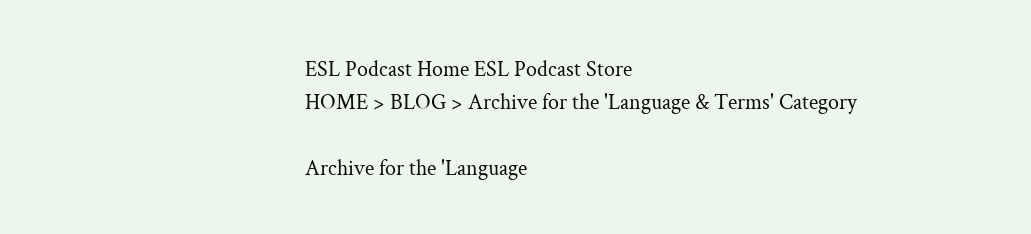ESL Podcast Home ESL Podcast Store
HOME > BLOG > Archive for the 'Language & Terms' Category

Archive for the 'Language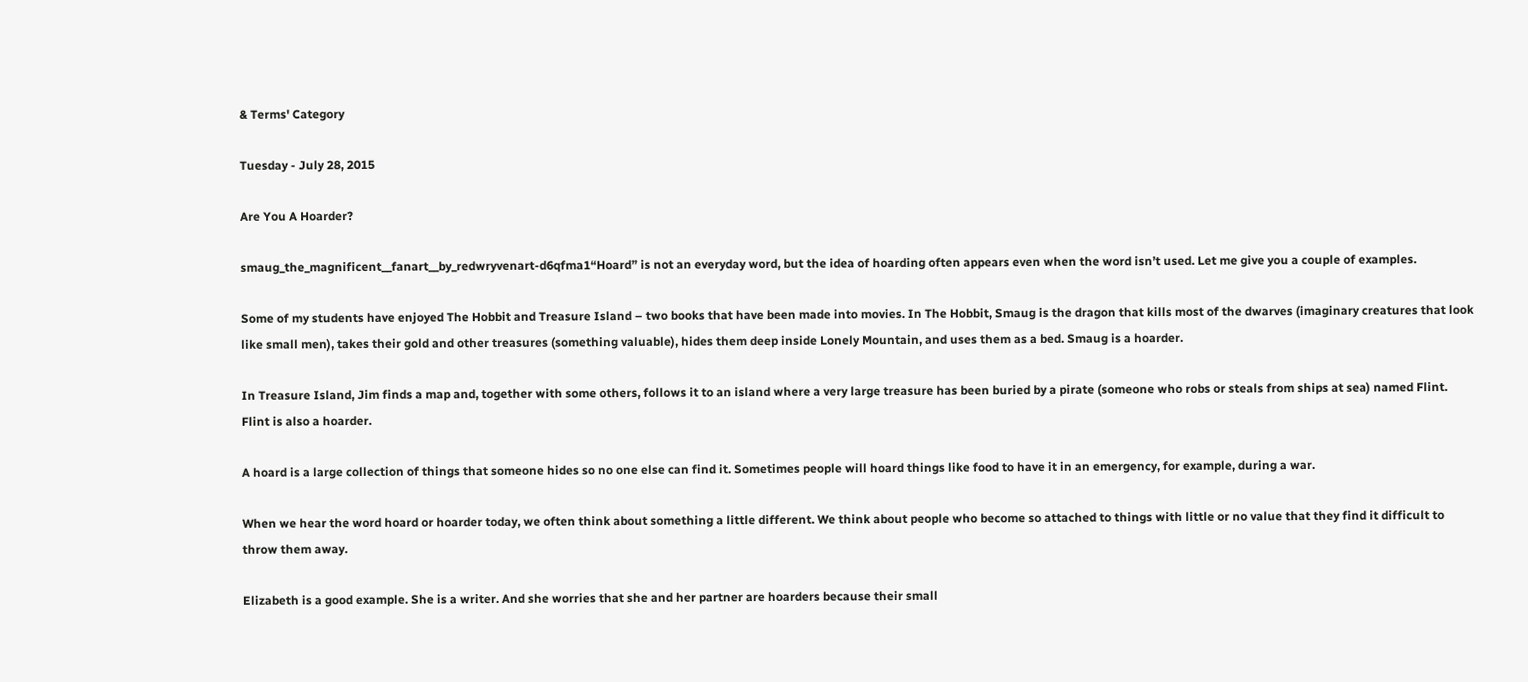& Terms' Category

Tuesday - July 28, 2015

Are You A Hoarder?

smaug_the_magnificent__fanart__by_redwryvenart-d6qfma1“Hoard” is not an everyday word, but the idea of hoarding often appears even when the word isn’t used. Let me give you a couple of examples.

Some of my students have enjoyed The Hobbit and Treasure Island – two books that have been made into movies. In The Hobbit, Smaug is the dragon that kills most of the dwarves (imaginary creatures that look like small men), takes their gold and other treasures (something valuable), hides them deep inside Lonely Mountain, and uses them as a bed. Smaug is a hoarder.

In Treasure Island, Jim finds a map and, together with some others, follows it to an island where a very large treasure has been buried by a pirate (someone who robs or steals from ships at sea) named Flint. Flint is also a hoarder.

A hoard is a large collection of things that someone hides so no one else can find it. Sometimes people will hoard things like food to have it in an emergency, for example, during a war.

When we hear the word hoard or hoarder today, we often think about something a little different. We think about people who become so attached to things with little or no value that they find it difficult to throw them away.

Elizabeth is a good example. She is a writer. And she worries that she and her partner are hoarders because their small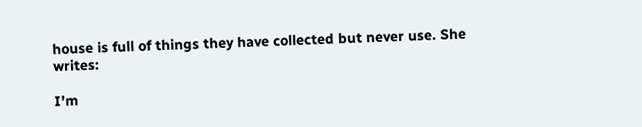house is full of things they have collected but never use. She writes:

I’m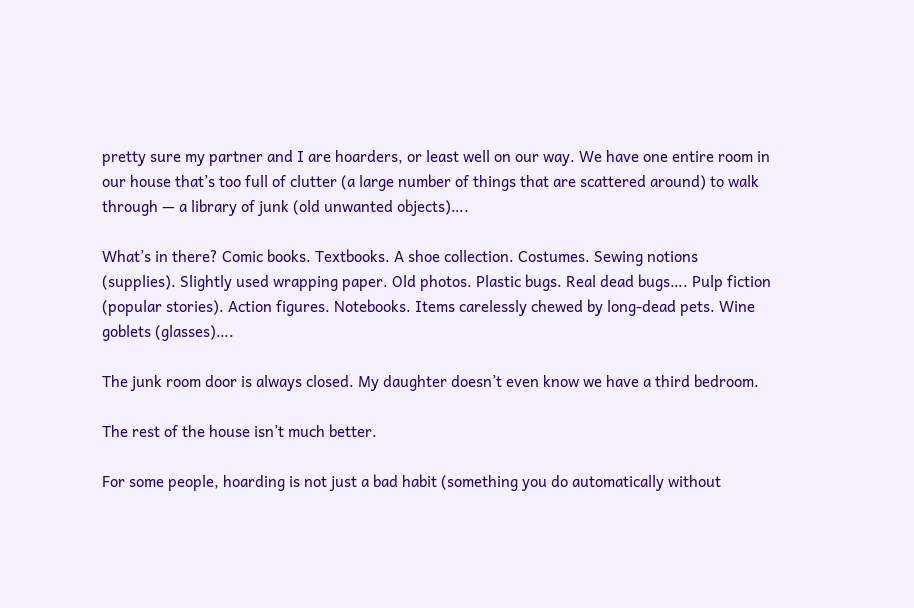pretty sure my partner and I are hoarders, or least well on our way. We have one entire room in our house that’s too full of clutter (a large number of things that are scattered around) to walk through — a library of junk (old unwanted objects)….

What’s in there? Comic books. Textbooks. A shoe collection. Costumes. Sewing notions (supplies). Slightly used wrapping paper. Old photos. Plastic bugs. Real dead bugs…. Pulp fiction (popular stories). Action figures. Notebooks. Items carelessly chewed by long-dead pets. Wine goblets (glasses)….

The junk room door is always closed. My daughter doesn’t even know we have a third bedroom.

The rest of the house isn’t much better.

For some people, hoarding is not just a bad habit (something you do automatically without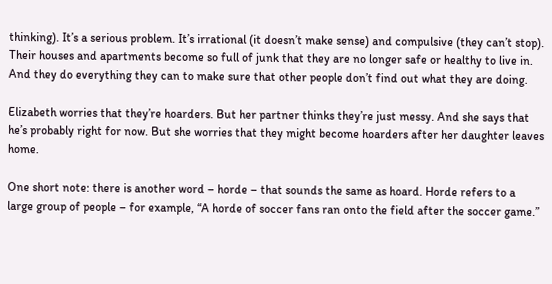thinking). It’s a serious problem. It’s irrational (it doesn’t make sense) and compulsive (they can’t stop). Their houses and apartments become so full of junk that they are no longer safe or healthy to live in. And they do everything they can to make sure that other people don’t find out what they are doing.

Elizabeth worries that they’re hoarders. But her partner thinks they’re just messy. And she says that he’s probably right for now. But she worries that they might become hoarders after her daughter leaves home.

One short note: there is another word – horde – that sounds the same as hoard. Horde refers to a large group of people – for example, “A horde of soccer fans ran onto the field after the soccer game.”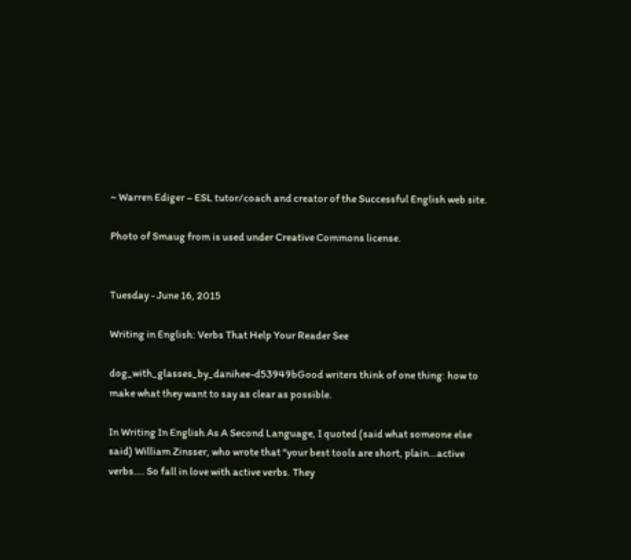~ Warren Ediger – ESL tutor/coach and creator of the Successful English web site.

Photo of Smaug from is used under Creative Commons license.


Tuesday - June 16, 2015

Writing in English: Verbs That Help Your Reader See

dog_with_glasses_by_danihee-d53949bGood writers think of one thing: how to make what they want to say as clear as possible.

In Writing In English As A Second Language, I quoted (said what someone else said) William Zinsser, who wrote that “your best tools are short, plain…active verbs…. So fall in love with active verbs. They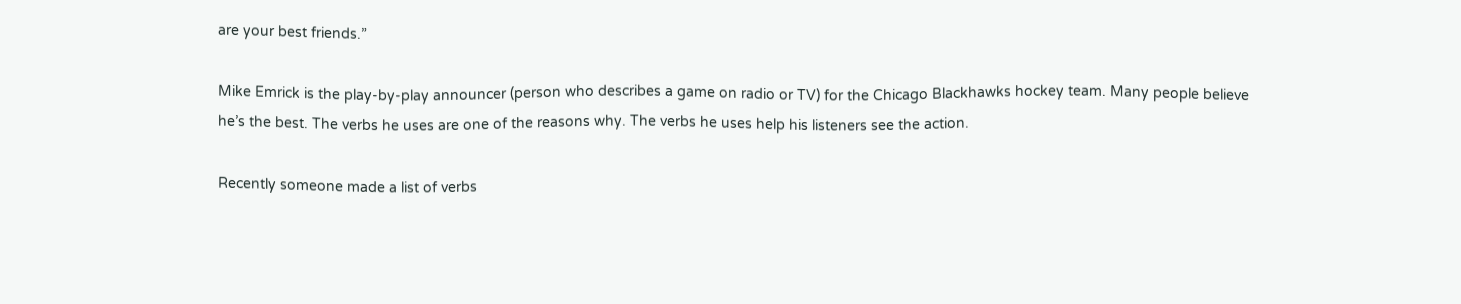are your best friends.”

Mike Emrick is the play-by-play announcer (person who describes a game on radio or TV) for the Chicago Blackhawks hockey team. Many people believe he’s the best. The verbs he uses are one of the reasons why. The verbs he uses help his listeners see the action.

Recently someone made a list of verbs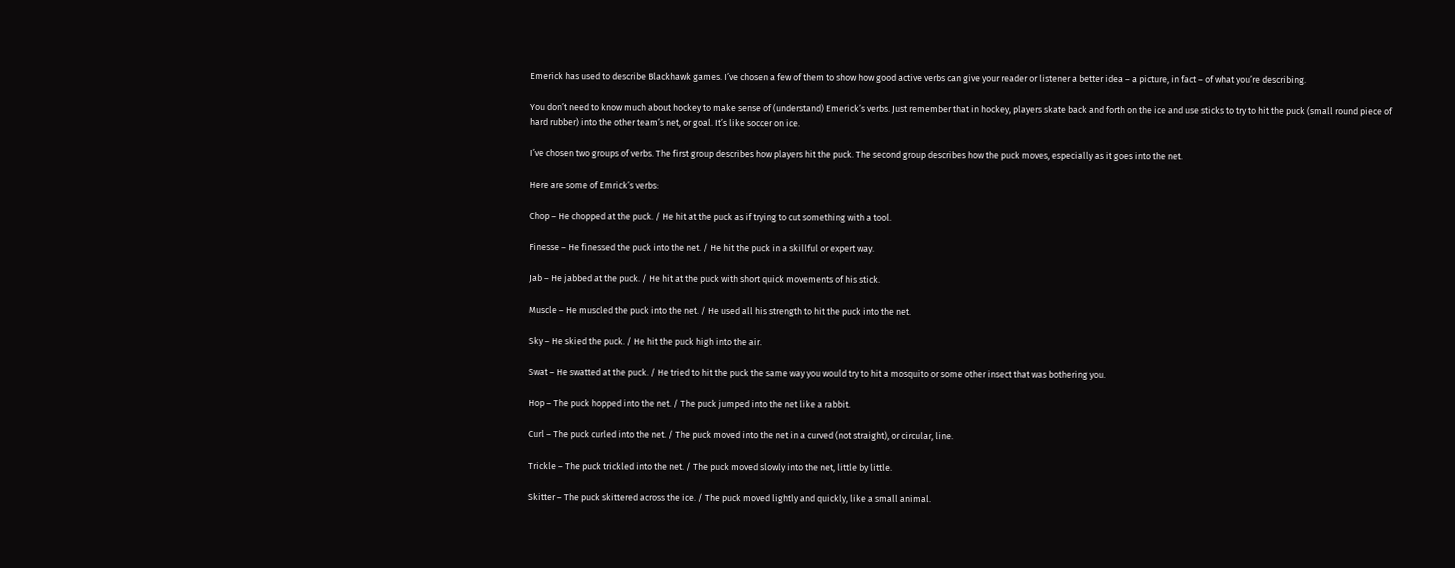Emerick has used to describe Blackhawk games. I’ve chosen a few of them to show how good active verbs can give your reader or listener a better idea – a picture, in fact – of what you’re describing.

You don’t need to know much about hockey to make sense of (understand) Emerick’s verbs. Just remember that in hockey, players skate back and forth on the ice and use sticks to try to hit the puck (small round piece of hard rubber) into the other team’s net, or goal. It’s like soccer on ice.

I’ve chosen two groups of verbs. The first group describes how players hit the puck. The second group describes how the puck moves, especially as it goes into the net.

Here are some of Emrick’s verbs:

Chop – He chopped at the puck. / He hit at the puck as if trying to cut something with a tool.

Finesse – He finessed the puck into the net. / He hit the puck in a skillful or expert way.

Jab – He jabbed at the puck. / He hit at the puck with short quick movements of his stick.

Muscle – He muscled the puck into the net. / He used all his strength to hit the puck into the net.

Sky – He skied the puck. / He hit the puck high into the air.

Swat – He swatted at the puck. / He tried to hit the puck the same way you would try to hit a mosquito or some other insect that was bothering you.

Hop – The puck hopped into the net. / The puck jumped into the net like a rabbit.

Curl – The puck curled into the net. / The puck moved into the net in a curved (not straight), or circular, line.

Trickle – The puck trickled into the net. / The puck moved slowly into the net, little by little.

Skitter – The puck skittered across the ice. / The puck moved lightly and quickly, like a small animal.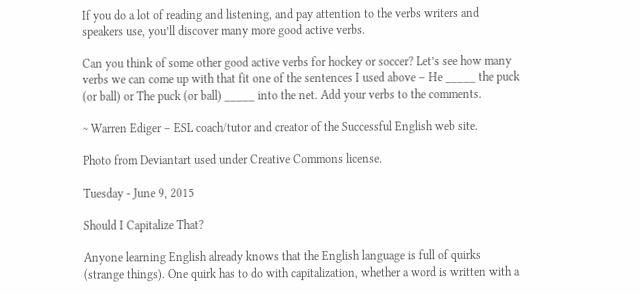If you do a lot of reading and listening, and pay attention to the verbs writers and speakers use, you’ll discover many more good active verbs.

Can you think of some other good active verbs for hockey or soccer? Let’s see how many verbs we can come up with that fit one of the sentences I used above – He _____ the puck (or ball) or The puck (or ball) _____ into the net. Add your verbs to the comments.

~ Warren Ediger – ESL coach/tutor and creator of the Successful English web site.

Photo from Deviantart used under Creative Commons license.

Tuesday - June 9, 2015

Should I Capitalize That?

Anyone learning English already knows that the English language is full of quirks (strange things). One quirk has to do with capitalization, whether a word is written with a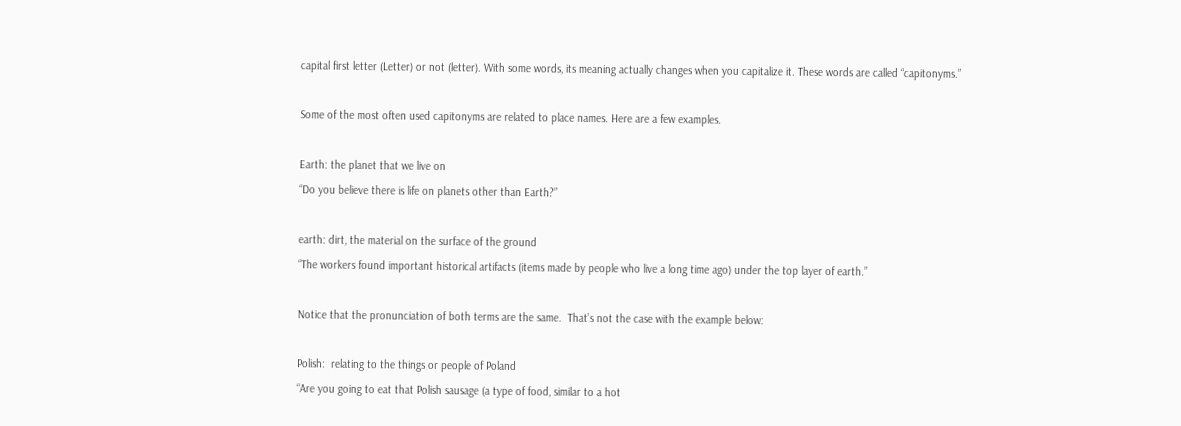capital first letter (Letter) or not (letter). With some words, its meaning actually changes when you capitalize it. These words are called “capitonyms.”

Some of the most often used capitonyms are related to place names. Here are a few examples.

Earth: the planet that we live on
“Do you believe there is life on planets other than Earth?”

earth: dirt, the material on the surface of the ground
“The workers found important historical artifacts (items made by people who live a long time ago) under the top layer of earth.”

Notice that the pronunciation of both terms are the same.  That’s not the case with the example below:

Polish:  relating to the things or people of Poland
“Are you going to eat that Polish sausage (a type of food, similar to a hot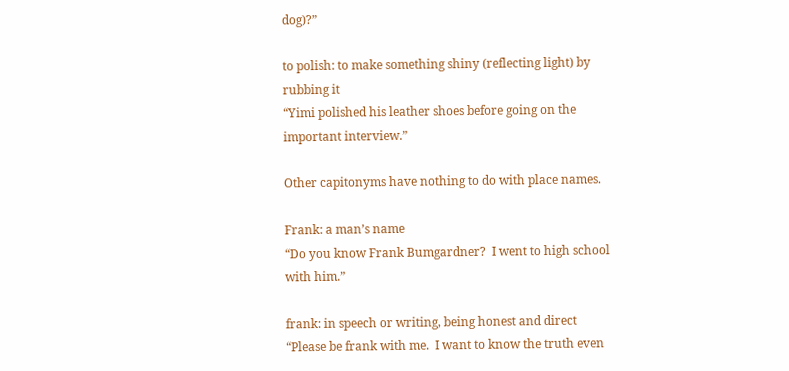dog)?”

to polish: to make something shiny (reflecting light) by rubbing it
“Yimi polished his leather shoes before going on the important interview.”

Other capitonyms have nothing to do with place names.

Frank: a man’s name
“Do you know Frank Bumgardner?  I went to high school with him.”

frank: in speech or writing, being honest and direct
“Please be frank with me.  I want to know the truth even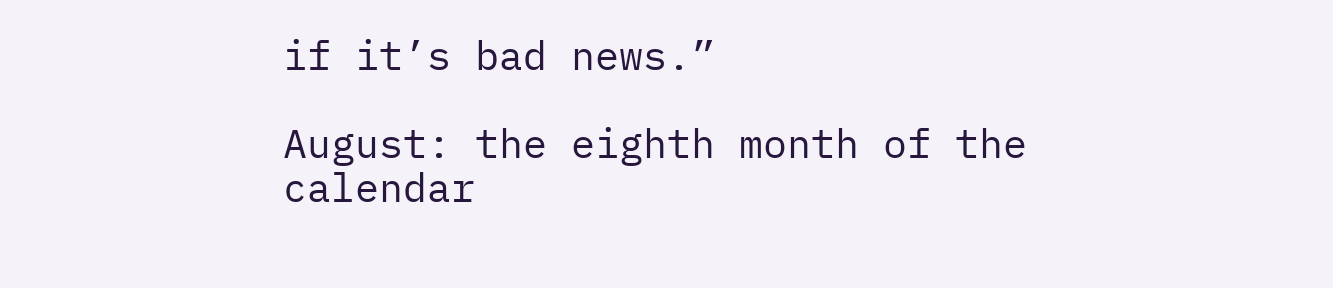if it’s bad news.”

August: the eighth month of the calendar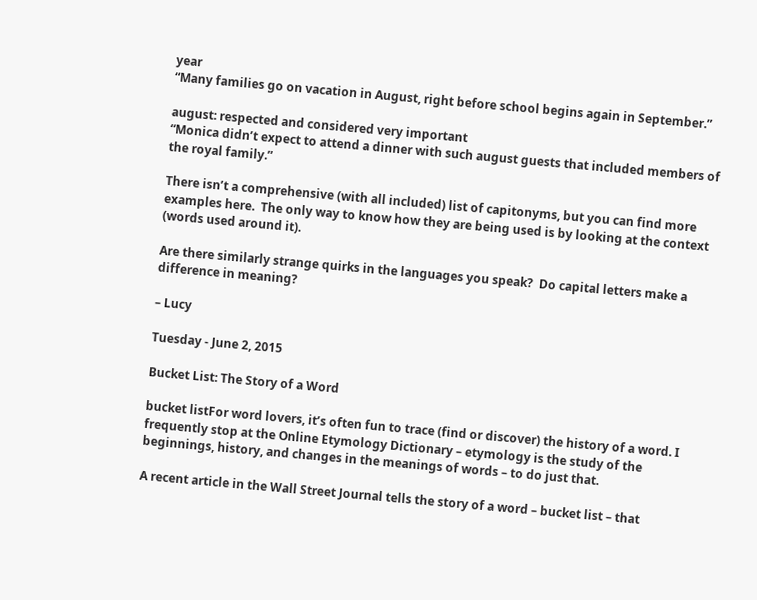year
“Many families go on vacation in August, right before school begins again in September.”

august: respected and considered very important
“Monica didn’t expect to attend a dinner with such august guests that included members of the royal family.”

There isn’t a comprehensive (with all included) list of capitonyms, but you can find more examples here.  The only way to know how they are being used is by looking at the context (words used around it).

Are there similarly strange quirks in the languages you speak?  Do capital letters make a difference in meaning?

– Lucy

Tuesday - June 2, 2015

Bucket List: The Story of a Word

bucket listFor word lovers, it’s often fun to trace (find or discover) the history of a word. I frequently stop at the Online Etymology Dictionary – etymology is the study of the beginnings, history, and changes in the meanings of words – to do just that.

A recent article in the Wall Street Journal tells the story of a word – bucket list – that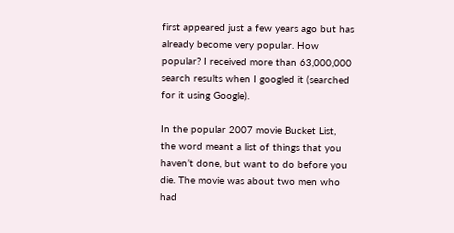first appeared just a few years ago but has already become very popular. How popular? I received more than 63,000,000 search results when I googled it (searched for it using Google).

In the popular 2007 movie Bucket List, the word meant a list of things that you haven’t done, but want to do before you die. The movie was about two men who had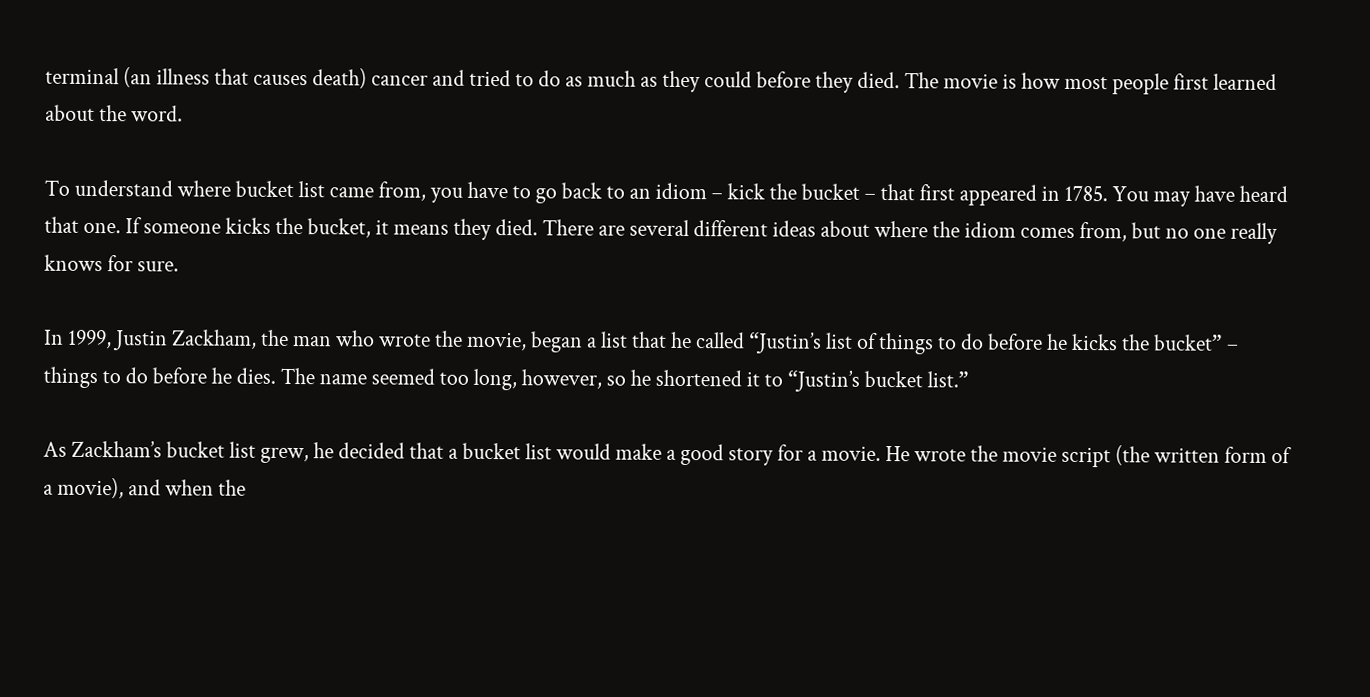terminal (an illness that causes death) cancer and tried to do as much as they could before they died. The movie is how most people first learned about the word.

To understand where bucket list came from, you have to go back to an idiom – kick the bucket – that first appeared in 1785. You may have heard that one. If someone kicks the bucket, it means they died. There are several different ideas about where the idiom comes from, but no one really knows for sure.

In 1999, Justin Zackham, the man who wrote the movie, began a list that he called “Justin’s list of things to do before he kicks the bucket” – things to do before he dies. The name seemed too long, however, so he shortened it to “Justin’s bucket list.”

As Zackham’s bucket list grew, he decided that a bucket list would make a good story for a movie. He wrote the movie script (the written form of a movie), and when the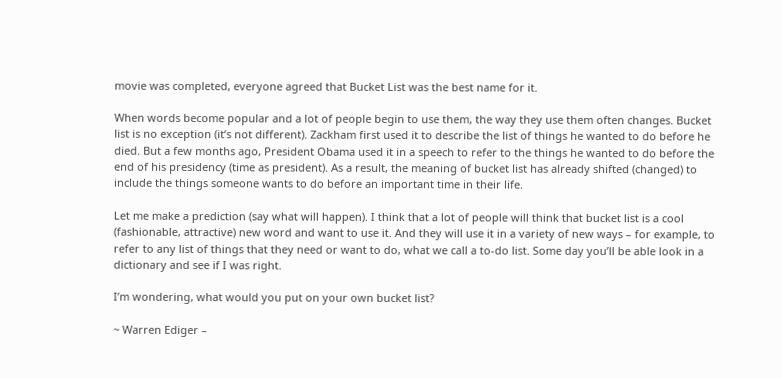movie was completed, everyone agreed that Bucket List was the best name for it.

When words become popular and a lot of people begin to use them, the way they use them often changes. Bucket list is no exception (it’s not different). Zackham first used it to describe the list of things he wanted to do before he died. But a few months ago, President Obama used it in a speech to refer to the things he wanted to do before the end of his presidency (time as president). As a result, the meaning of bucket list has already shifted (changed) to include the things someone wants to do before an important time in their life.

Let me make a prediction (say what will happen). I think that a lot of people will think that bucket list is a cool (fashionable, attractive) new word and want to use it. And they will use it in a variety of new ways – for example, to refer to any list of things that they need or want to do, what we call a to-do list. Some day you’ll be able look in a dictionary and see if I was right.

I’m wondering, what would you put on your own bucket list?

~ Warren Ediger –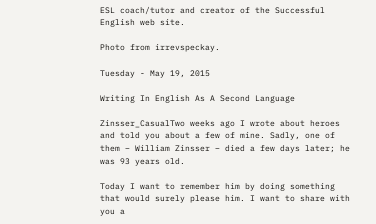ESL coach/tutor and creator of the Successful English web site.

Photo from irrevspeckay.

Tuesday - May 19, 2015

Writing In English As A Second Language

Zinsser_CasualTwo weeks ago I wrote about heroes and told you about a few of mine. Sadly, one of them – William Zinsser – died a few days later; he was 93 years old.

Today I want to remember him by doing something that would surely please him. I want to share with you a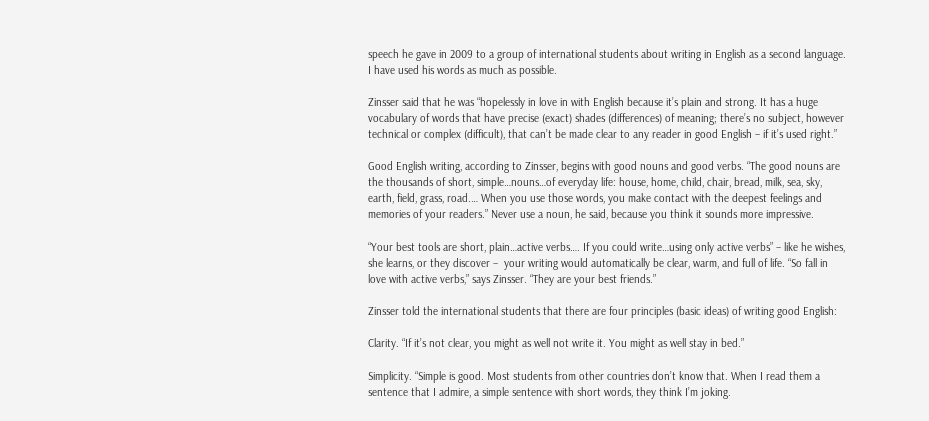speech he gave in 2009 to a group of international students about writing in English as a second language. I have used his words as much as possible.

Zinsser said that he was “hopelessly in love in with English because it’s plain and strong. It has a huge vocabulary of words that have precise (exact) shades (differences) of meaning; there’s no subject, however technical or complex (difficult), that can’t be made clear to any reader in good English – if it’s used right.”

Good English writing, according to Zinsser, begins with good nouns and good verbs. “The good nouns are the thousands of short, simple…nouns…of everyday life: house, home, child, chair, bread, milk, sea, sky, earth, field, grass, road.… When you use those words, you make contact with the deepest feelings and memories of your readers.” Never use a noun, he said, because you think it sounds more impressive.

“Your best tools are short, plain…active verbs…. If you could write…using only active verbs” – like he wishes, she learns, or they discover –  your writing would automatically be clear, warm, and full of life. “So fall in love with active verbs,” says Zinsser. “They are your best friends.”

Zinsser told the international students that there are four principles (basic ideas) of writing good English:

Clarity. “If it’s not clear, you might as well not write it. You might as well stay in bed.”

Simplicity. “Simple is good. Most students from other countries don’t know that. When I read them a sentence that I admire, a simple sentence with short words, they think I’m joking.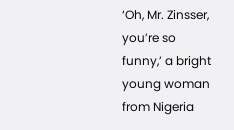‘Oh, Mr. Zinsser, you’re so funny,’ a bright young woman from Nigeria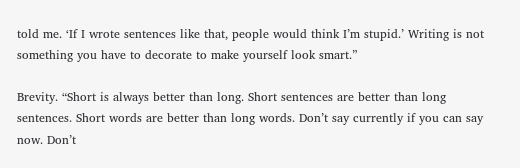told me. ‘If I wrote sentences like that, people would think I’m stupid.’ Writing is not something you have to decorate to make yourself look smart.”

Brevity. “Short is always better than long. Short sentences are better than long sentences. Short words are better than long words. Don’t say currently if you can say now. Don’t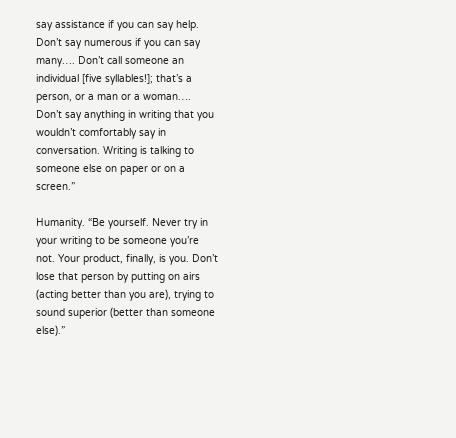say assistance if you can say help. Don’t say numerous if you can say many…. Don’t call someone an individual [five syllables!]; that’s a person, or a man or a woman…. Don’t say anything in writing that you wouldn’t comfortably say in conversation. Writing is talking to someone else on paper or on a screen.”

Humanity. “Be yourself. Never try in your writing to be someone you’re not. Your product, finally, is you. Don’t lose that person by putting on airs (acting better than you are), trying to sound superior (better than someone else).”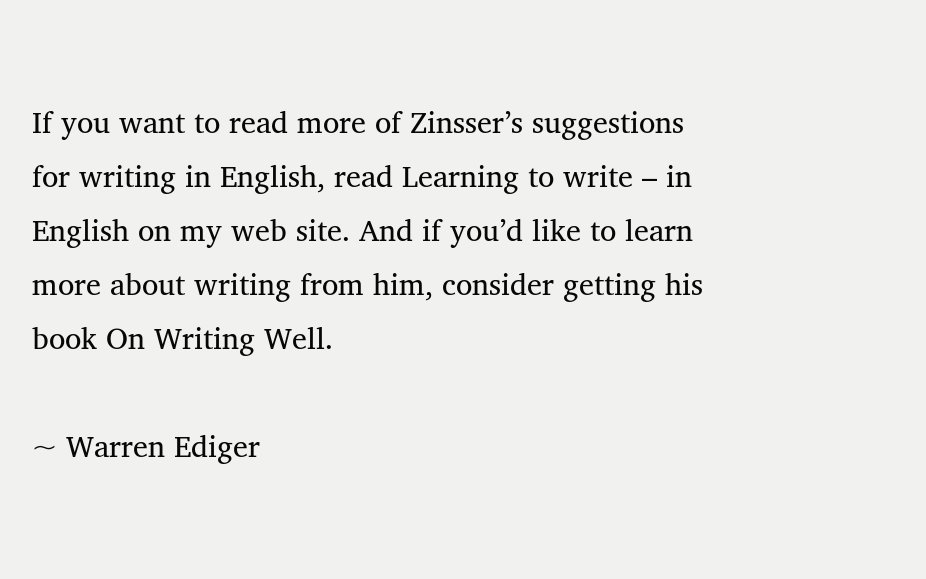If you want to read more of Zinsser’s suggestions for writing in English, read Learning to write – in English on my web site. And if you’d like to learn more about writing from him, consider getting his book On Writing Well.

~ Warren Ediger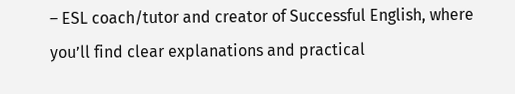– ESL coach/tutor and creator of Successful English, where you’ll find clear explanations and practical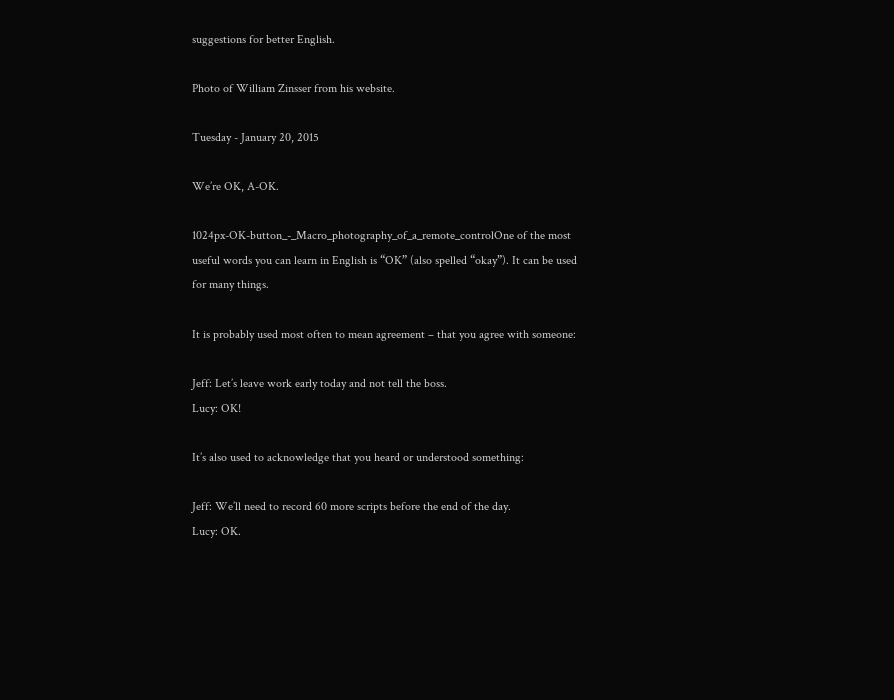suggestions for better English.

Photo of William Zinsser from his website.

Tuesday - January 20, 2015

We’re OK, A-OK.

1024px-OK-button_-_Macro_photography_of_a_remote_controlOne of the most useful words you can learn in English is “OK” (also spelled “okay”). It can be used for many things.

It is probably used most often to mean agreement – that you agree with someone:

Jeff: Let’s leave work early today and not tell the boss.
Lucy: OK!

It’s also used to acknowledge that you heard or understood something:

Jeff: We’ll need to record 60 more scripts before the end of the day.
Lucy: OK.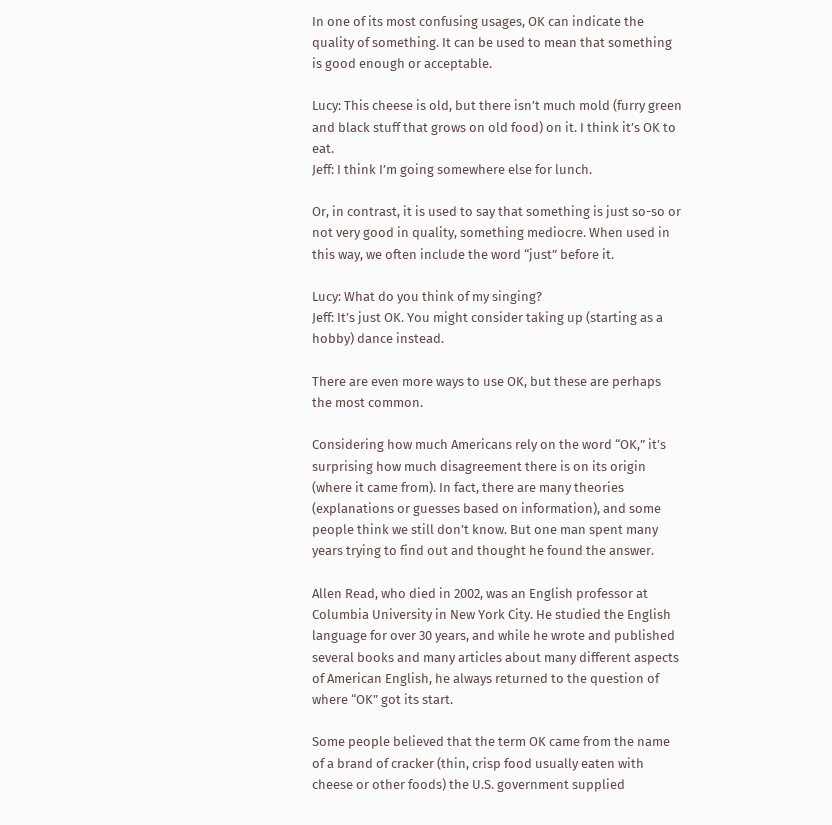In one of its most confusing usages, OK can indicate the quality of something. It can be used to mean that something is good enough or acceptable.

Lucy: This cheese is old, but there isn’t much mold (furry green and black stuff that grows on old food) on it. I think it’s OK to eat.
Jeff: I think I’m going somewhere else for lunch.

Or, in contrast, it is used to say that something is just so-so or not very good in quality, something mediocre. When used in this way, we often include the word “just” before it.

Lucy: What do you think of my singing?
Jeff: It’s just OK. You might consider taking up (starting as a hobby) dance instead.

There are even more ways to use OK, but these are perhaps the most common.

Considering how much Americans rely on the word “OK,” it’s surprising how much disagreement there is on its origin (where it came from). In fact, there are many theories (explanations or guesses based on information), and some people think we still don’t know. But one man spent many years trying to find out and thought he found the answer.

Allen Read, who died in 2002, was an English professor at Columbia University in New York City. He studied the English language for over 30 years, and while he wrote and published several books and many articles about many different aspects of American English, he always returned to the question of where “OK” got its start.

Some people believed that the term OK came from the name of a brand of cracker (thin, crisp food usually eaten with cheese or other foods) the U.S. government supplied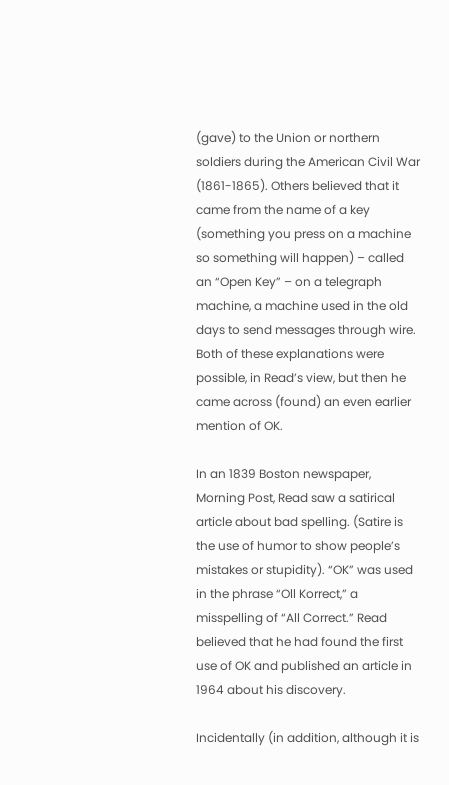(gave) to the Union or northern soldiers during the American Civil War (1861-1865). Others believed that it came from the name of a key (something you press on a machine so something will happen) – called an “Open Key” – on a telegraph machine, a machine used in the old days to send messages through wire. Both of these explanations were possible, in Read’s view, but then he came across (found) an even earlier mention of OK.

In an 1839 Boston newspaper, Morning Post, Read saw a satirical article about bad spelling. (Satire is the use of humor to show people’s mistakes or stupidity). “OK” was used in the phrase “Oll Korrect,” a misspelling of “All Correct.” Read believed that he had found the first use of OK and published an article in 1964 about his discovery.

Incidentally (in addition, although it is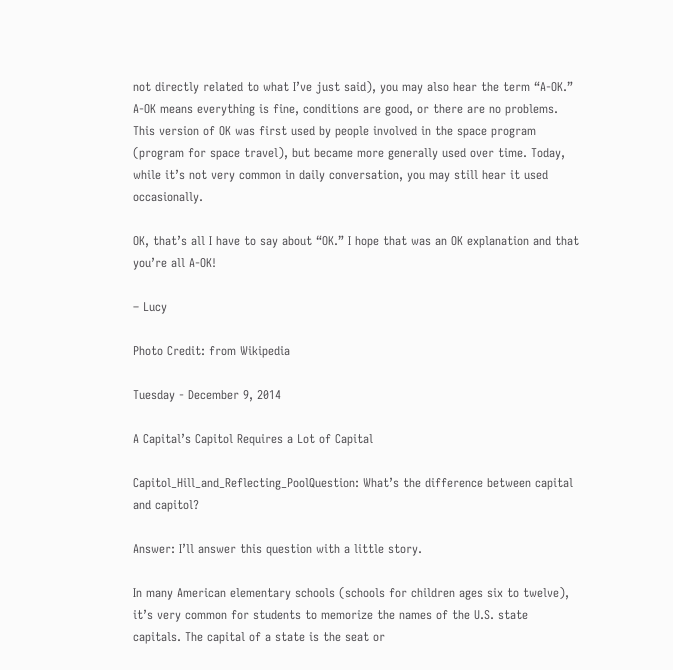not directly related to what I’ve just said), you may also hear the term “A-OK.” A-OK means everything is fine, conditions are good, or there are no problems. This version of OK was first used by people involved in the space program (program for space travel), but became more generally used over time. Today, while it’s not very common in daily conversation, you may still hear it used occasionally.

OK, that’s all I have to say about “OK.” I hope that was an OK explanation and that you’re all A-OK!

– Lucy

Photo Credit: from Wikipedia

Tuesday - December 9, 2014

A Capital’s Capitol Requires a Lot of Capital

Capitol_Hill_and_Reflecting_PoolQuestion: What’s the difference between capital and capitol?

Answer: I’ll answer this question with a little story.

In many American elementary schools (schools for children ages six to twelve), it’s very common for students to memorize the names of the U.S. state capitals. The capital of a state is the seat or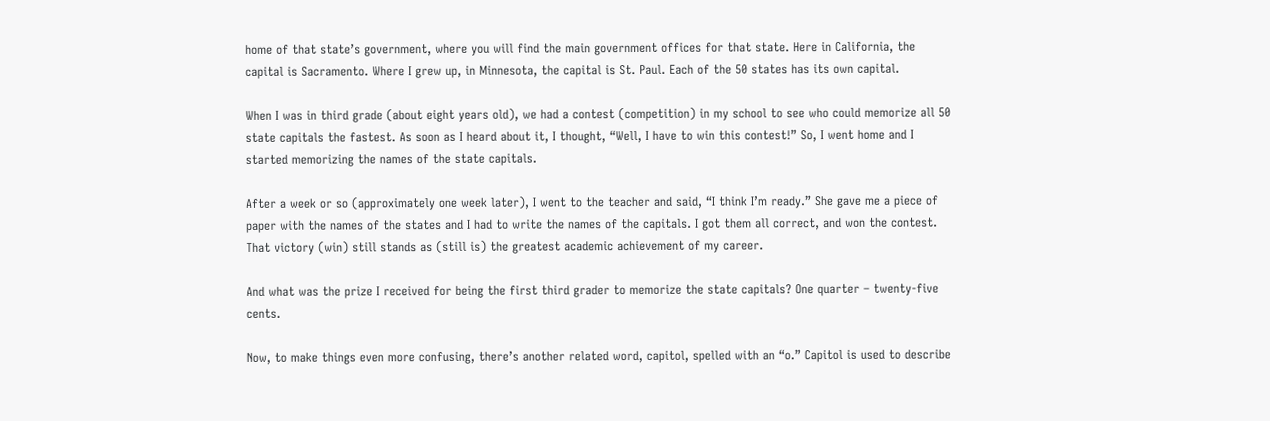home of that state’s government, where you will find the main government offices for that state. Here in California, the capital is Sacramento. Where I grew up, in Minnesota, the capital is St. Paul. Each of the 50 states has its own capital.

When I was in third grade (about eight years old), we had a contest (competition) in my school to see who could memorize all 50 state capitals the fastest. As soon as I heard about it, I thought, “Well, I have to win this contest!” So, I went home and I started memorizing the names of the state capitals.

After a week or so (approximately one week later), I went to the teacher and said, “I think I’m ready.” She gave me a piece of paper with the names of the states and I had to write the names of the capitals. I got them all correct, and won the contest. That victory (win) still stands as (still is) the greatest academic achievement of my career.

And what was the prize I received for being the first third grader to memorize the state capitals? One quarter – twenty-five cents.

Now, to make things even more confusing, there’s another related word, capitol, spelled with an “o.” Capitol is used to describe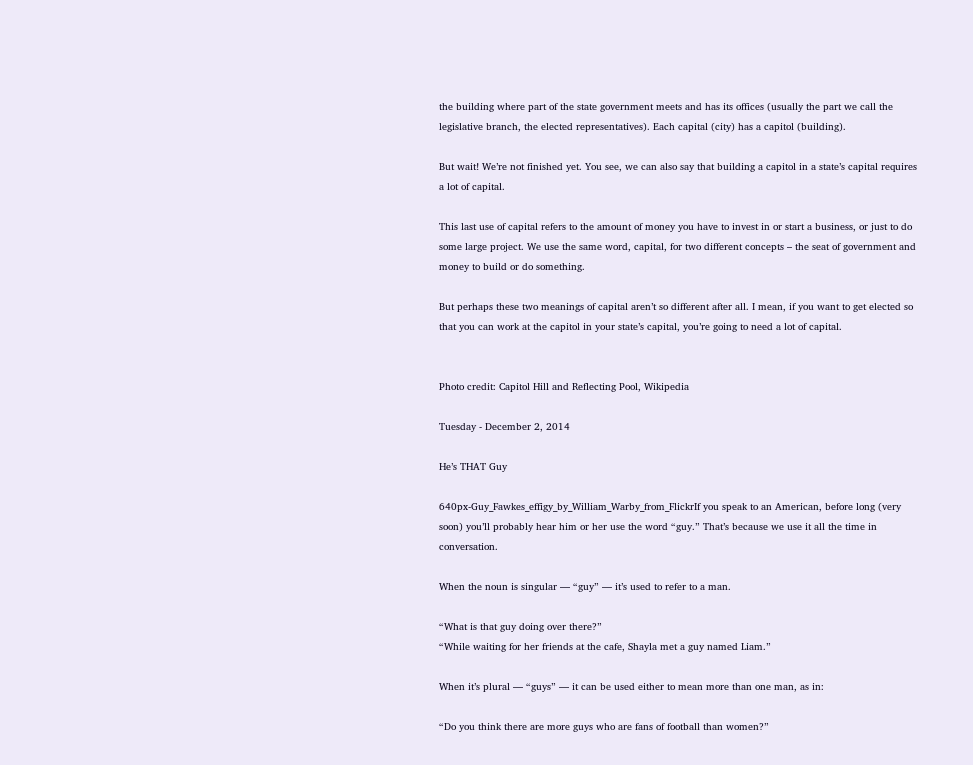the building where part of the state government meets and has its offices (usually the part we call the legislative branch, the elected representatives). Each capital (city) has a capitol (building).

But wait! We’re not finished yet. You see, we can also say that building a capitol in a state’s capital requires a lot of capital.

This last use of capital refers to the amount of money you have to invest in or start a business, or just to do some large project. We use the same word, capital, for two different concepts – the seat of government and money to build or do something.

But perhaps these two meanings of capital aren’t so different after all. I mean, if you want to get elected so that you can work at the capitol in your state’s capital, you’re going to need a lot of capital.


Photo credit: Capitol Hill and Reflecting Pool, Wikipedia

Tuesday - December 2, 2014

He’s THAT Guy

640px-Guy_Fawkes_effigy_by_William_Warby_from_FlickrIf you speak to an American, before long (very soon) you’ll probably hear him or her use the word “guy.” That’s because we use it all the time in conversation.

When the noun is singular — “guy” — it’s used to refer to a man.

“What is that guy doing over there?”
“While waiting for her friends at the cafe, Shayla met a guy named Liam.”

When it’s plural — “guys” — it can be used either to mean more than one man, as in:

“Do you think there are more guys who are fans of football than women?”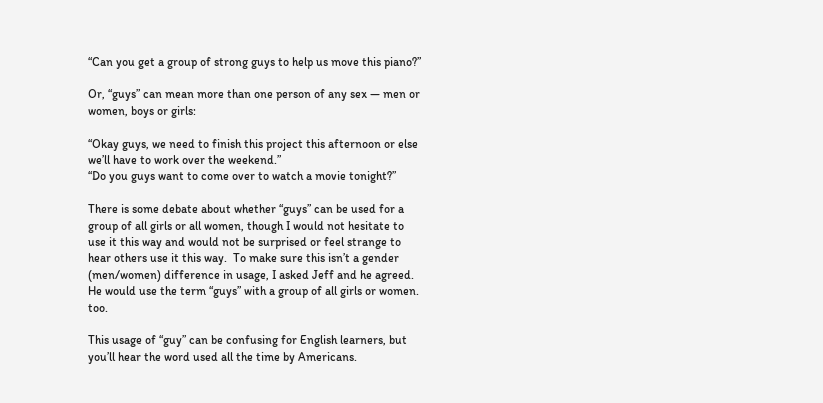“Can you get a group of strong guys to help us move this piano?”

Or, “guys” can mean more than one person of any sex — men or women, boys or girls:

“Okay guys, we need to finish this project this afternoon or else we’ll have to work over the weekend.”
“Do you guys want to come over to watch a movie tonight?”

There is some debate about whether “guys” can be used for a group of all girls or all women, though I would not hesitate to use it this way and would not be surprised or feel strange to hear others use it this way.  To make sure this isn’t a gender (men/women) difference in usage, I asked Jeff and he agreed.  He would use the term “guys” with a group of all girls or women. too.

This usage of “guy” can be confusing for English learners, but you’ll hear the word used all the time by Americans.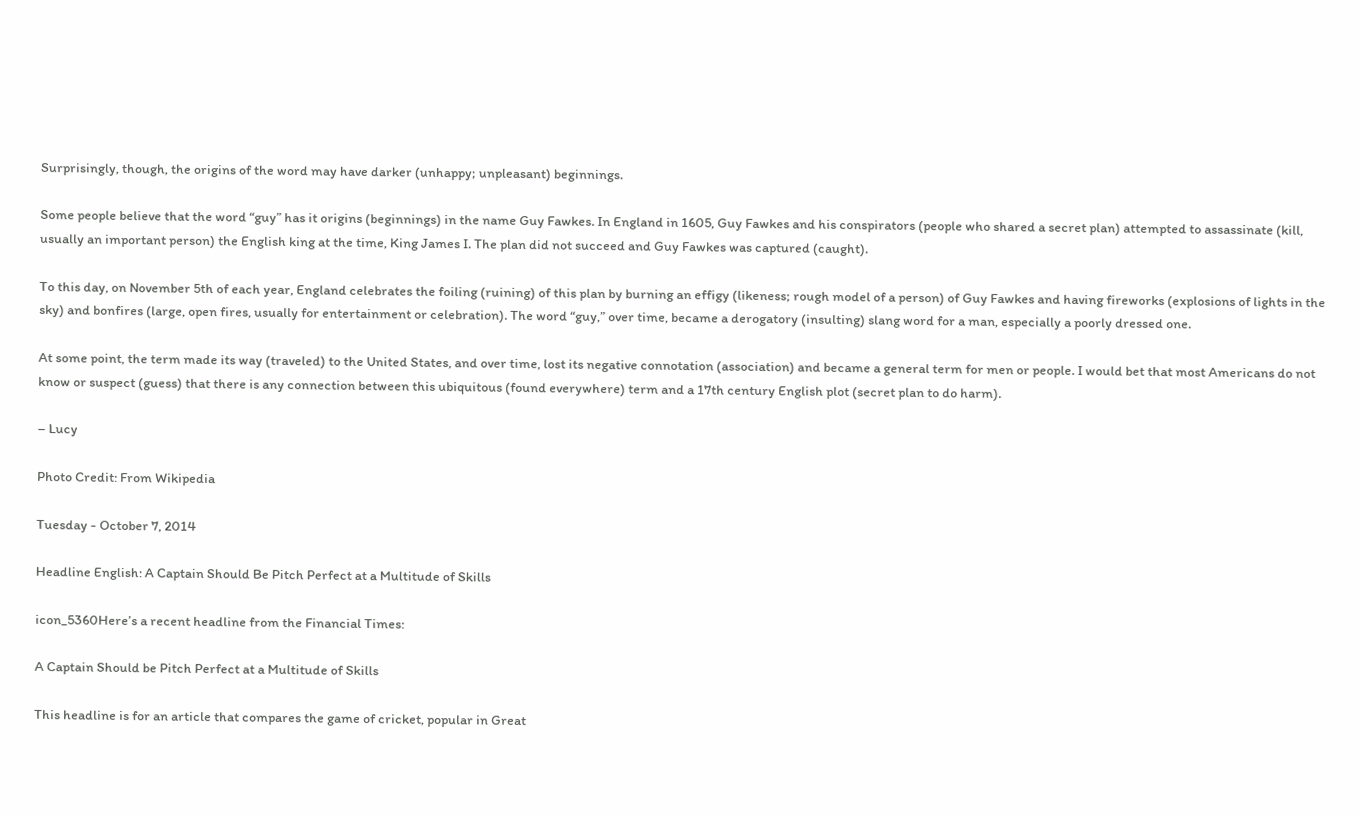Surprisingly, though, the origins of the word may have darker (unhappy; unpleasant) beginnings.

Some people believe that the word “guy” has it origins (beginnings) in the name Guy Fawkes. In England in 1605, Guy Fawkes and his conspirators (people who shared a secret plan) attempted to assassinate (kill, usually an important person) the English king at the time, King James I. The plan did not succeed and Guy Fawkes was captured (caught).

To this day, on November 5th of each year, England celebrates the foiling (ruining) of this plan by burning an effigy (likeness; rough model of a person) of Guy Fawkes and having fireworks (explosions of lights in the sky) and bonfires (large, open fires, usually for entertainment or celebration). The word “guy,” over time, became a derogatory (insulting) slang word for a man, especially a poorly dressed one.

At some point, the term made its way (traveled) to the United States, and over time, lost its negative connotation (association) and became a general term for men or people. I would bet that most Americans do not know or suspect (guess) that there is any connection between this ubiquitous (found everywhere) term and a 17th century English plot (secret plan to do harm).

– Lucy

Photo Credit: From Wikipedia

Tuesday - October 7, 2014

Headline English: A Captain Should Be Pitch Perfect at a Multitude of Skills

icon_5360Here’s a recent headline from the Financial Times:

A Captain Should be Pitch Perfect at a Multitude of Skills

This headline is for an article that compares the game of cricket, popular in Great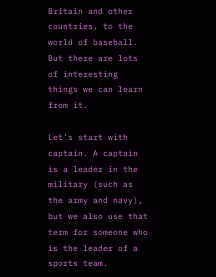Britain and other countries, to the world of baseball. But there are lots of interesting things we can learn from it.

Let’s start with captain. A captain is a leader in the military (such as the army and navy), but we also use that term for someone who is the leader of a sports team.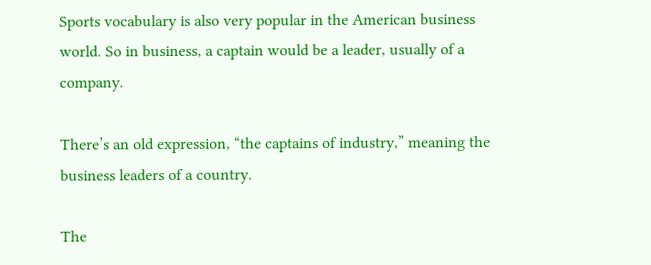Sports vocabulary is also very popular in the American business world. So in business, a captain would be a leader, usually of a company.

There’s an old expression, “the captains of industry,” meaning the business leaders of a country.

The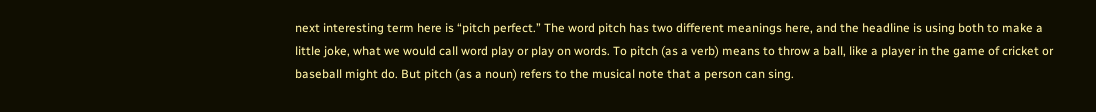next interesting term here is “pitch perfect.” The word pitch has two different meanings here, and the headline is using both to make a little joke, what we would call word play or play on words. To pitch (as a verb) means to throw a ball, like a player in the game of cricket or baseball might do. But pitch (as a noun) refers to the musical note that a person can sing.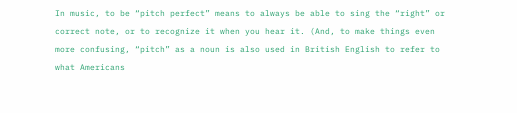In music, to be “pitch perfect” means to always be able to sing the “right” or correct note, or to recognize it when you hear it. (And, to make things even more confusing, “pitch” as a noun is also used in British English to refer to what Americans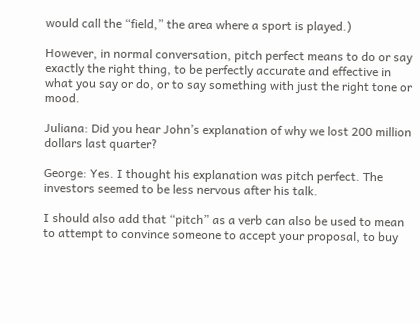would call the “field,” the area where a sport is played.)

However, in normal conversation, pitch perfect means to do or say exactly the right thing, to be perfectly accurate and effective in what you say or do, or to say something with just the right tone or mood.

Juliana: Did you hear John’s explanation of why we lost 200 million dollars last quarter?

George: Yes. I thought his explanation was pitch perfect. The investors seemed to be less nervous after his talk.

I should also add that “pitch” as a verb can also be used to mean to attempt to convince someone to accept your proposal, to buy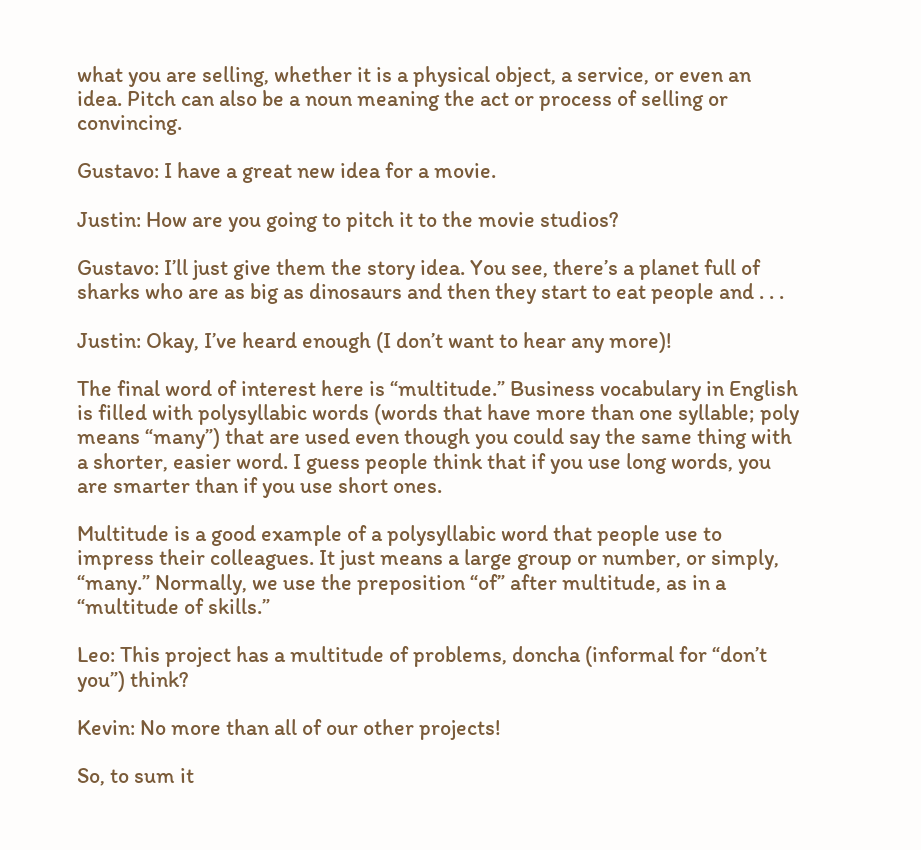what you are selling, whether it is a physical object, a service, or even an idea. Pitch can also be a noun meaning the act or process of selling or convincing.

Gustavo: I have a great new idea for a movie.

Justin: How are you going to pitch it to the movie studios?

Gustavo: I’ll just give them the story idea. You see, there’s a planet full of sharks who are as big as dinosaurs and then they start to eat people and . . .

Justin: Okay, I’ve heard enough (I don’t want to hear any more)!

The final word of interest here is “multitude.” Business vocabulary in English is filled with polysyllabic words (words that have more than one syllable; poly means “many”) that are used even though you could say the same thing with a shorter, easier word. I guess people think that if you use long words, you are smarter than if you use short ones.

Multitude is a good example of a polysyllabic word that people use to impress their colleagues. It just means a large group or number, or simply, “many.” Normally, we use the preposition “of” after multitude, as in a “multitude of skills.”

Leo: This project has a multitude of problems, doncha (informal for “don’t you”) think?

Kevin: No more than all of our other projects!

So, to sum it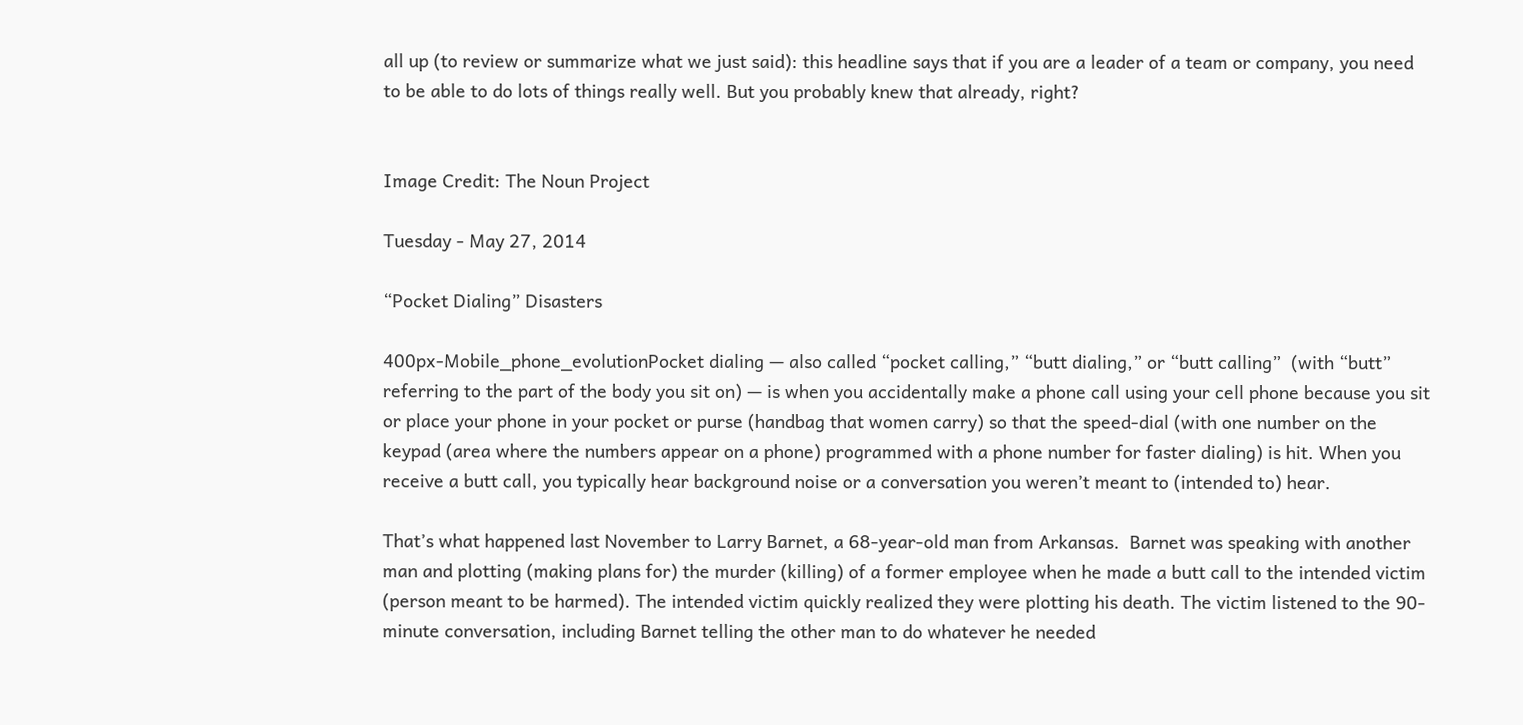all up (to review or summarize what we just said): this headline says that if you are a leader of a team or company, you need to be able to do lots of things really well. But you probably knew that already, right?


Image Credit: The Noun Project

Tuesday - May 27, 2014

“Pocket Dialing” Disasters

400px-Mobile_phone_evolutionPocket dialing — also called “pocket calling,” “butt dialing,” or “butt calling”  (with “butt” referring to the part of the body you sit on) — is when you accidentally make a phone call using your cell phone because you sit or place your phone in your pocket or purse (handbag that women carry) so that the speed-dial (with one number on the keypad (area where the numbers appear on a phone) programmed with a phone number for faster dialing) is hit. When you receive a butt call, you typically hear background noise or a conversation you weren’t meant to (intended to) hear.

That’s what happened last November to Larry Barnet, a 68-year-old man from Arkansas.  Barnet was speaking with another man and plotting (making plans for) the murder (killing) of a former employee when he made a butt call to the intended victim (person meant to be harmed). The intended victim quickly realized they were plotting his death. The victim listened to the 90-minute conversation, including Barnet telling the other man to do whatever he needed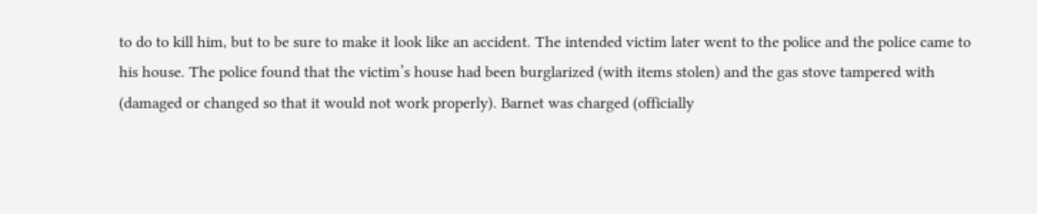to do to kill him, but to be sure to make it look like an accident. The intended victim later went to the police and the police came to his house. The police found that the victim’s house had been burglarized (with items stolen) and the gas stove tampered with (damaged or changed so that it would not work properly). Barnet was charged (officially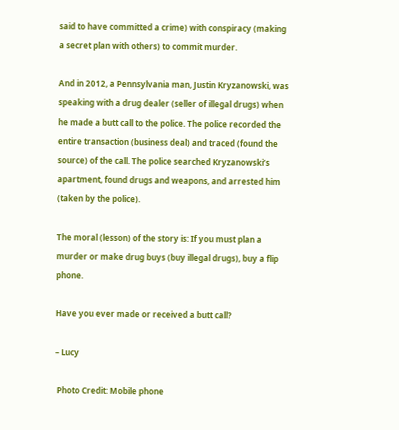said to have committed a crime) with conspiracy (making a secret plan with others) to commit murder.

And in 2012, a Pennsylvania man, Justin Kryzanowski, was speaking with a drug dealer (seller of illegal drugs) when he made a butt call to the police. The police recorded the entire transaction (business deal) and traced (found the source) of the call. The police searched Kryzanowski’s apartment, found drugs and weapons, and arrested him (taken by the police).

The moral (lesson) of the story is: If you must plan a murder or make drug buys (buy illegal drugs), buy a flip phone.

Have you ever made or received a butt call?

– Lucy

 Photo Credit: Mobile phone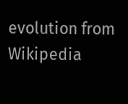evolution from Wikipedia